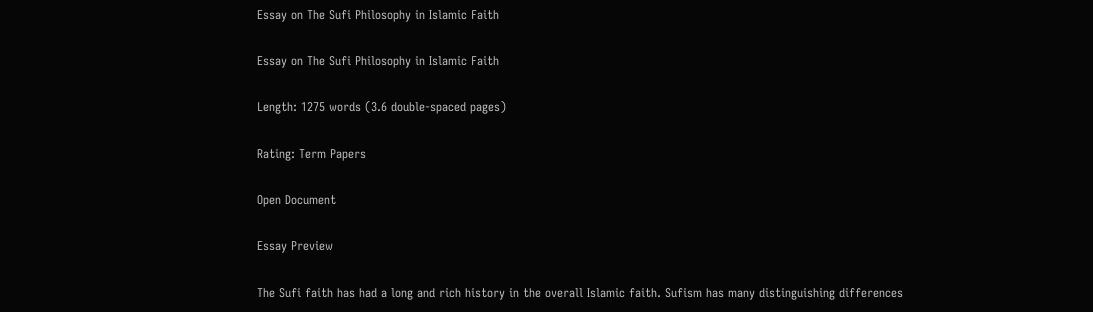Essay on The Sufi Philosophy in Islamic Faith

Essay on The Sufi Philosophy in Islamic Faith

Length: 1275 words (3.6 double-spaced pages)

Rating: Term Papers

Open Document

Essay Preview

The Sufi faith has had a long and rich history in the overall Islamic faith. Sufism has many distinguishing differences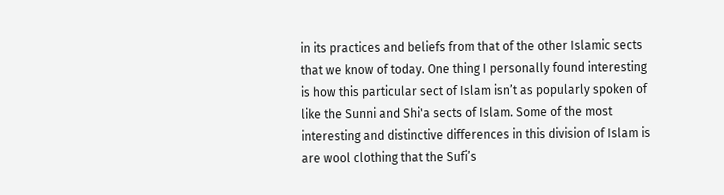in its practices and beliefs from that of the other Islamic sects that we know of today. One thing I personally found interesting is how this particular sect of Islam isn’t as popularly spoken of like the Sunni and Shi'a sects of Islam. Some of the most interesting and distinctive differences in this division of Islam is are wool clothing that the Sufi’s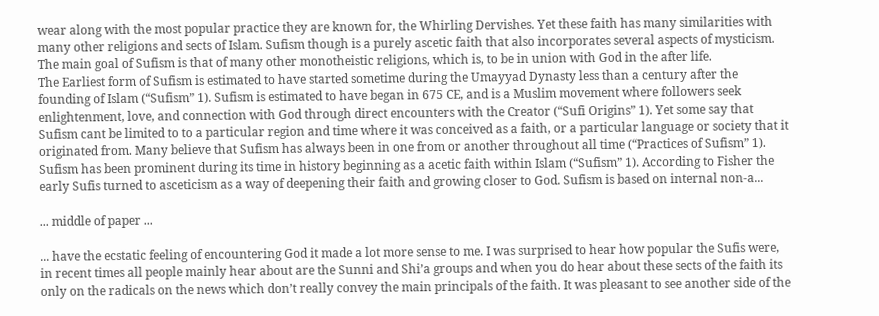wear along with the most popular practice they are known for, the Whirling Dervishes. Yet these faith has many similarities with many other religions and sects of Islam. Sufism though is a purely ascetic faith that also incorporates several aspects of mysticism. The main goal of Sufism is that of many other monotheistic religions, which is, to be in union with God in the after life.
The Earliest form of Sufism is estimated to have started sometime during the Umayyad Dynasty less than a century after the founding of Islam (“Sufism” 1). Sufism is estimated to have began in 675 CE, and is a Muslim movement where followers seek enlightenment, love, and connection with God through direct encounters with the Creator (“Sufi Origins” 1). Yet some say that Sufism cant be limited to to a particular region and time where it was conceived as a faith, or a particular language or society that it originated from. Many believe that Sufism has always been in one from or another throughout all time (“Practices of Sufism” 1). Sufism has been prominent during its time in history beginning as a acetic faith within Islam (“Sufism” 1). According to Fisher the early Sufis turned to asceticism as a way of deepening their faith and growing closer to God. Sufism is based on internal non-a...

... middle of paper ...

... have the ecstatic feeling of encountering God it made a lot more sense to me. I was surprised to hear how popular the Sufis were, in recent times all people mainly hear about are the Sunni and Shi’a groups and when you do hear about these sects of the faith its only on the radicals on the news which don’t really convey the main principals of the faith. It was pleasant to see another side of the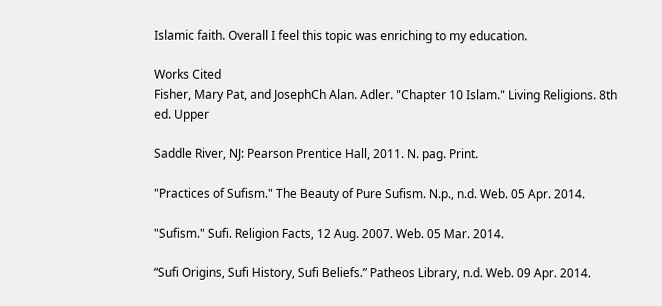Islamic faith. Overall I feel this topic was enriching to my education.

Works Cited
Fisher, Mary Pat, and JosephCh Alan. Adler. "Chapter 10 Islam." Living Religions. 8th ed. Upper

Saddle River, NJ: Pearson Prentice Hall, 2011. N. pag. Print.

"Practices of Sufism." The Beauty of Pure Sufism. N.p., n.d. Web. 05 Apr. 2014.

"Sufism." Sufi. Religion Facts, 12 Aug. 2007. Web. 05 Mar. 2014.

“Sufi Origins, Sufi History, Sufi Beliefs.” Patheos Library, n.d. Web. 09 Apr. 2014.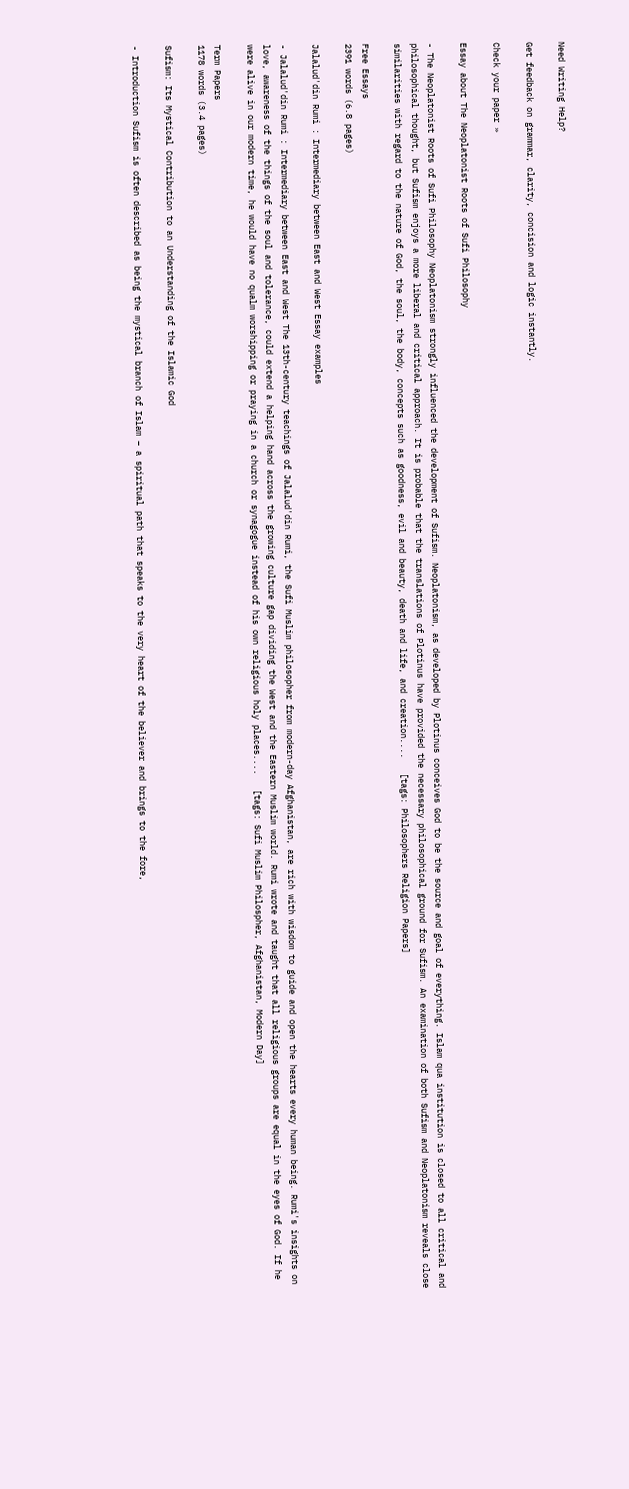Need Writing Help?

Get feedback on grammar, clarity, concision and logic instantly.

Check your paper »

Essay about The Neoplatonist Roots of Sufi Philosophy

- The Neoplatonist Roots of Sufi Philosophy Neoplatonism strongly influenced the development of Sufism. Neoplatonism, as developed by Plotinus conceives God to be the source and goal of everything. Islam qua institution is closed to all critical and philosophical thought, but Sufism enjoys a more liberal and critical approach. It is probable that the translations of Plotinus have provided the necessary philosophical ground for Sufism. An examination of both Sufism and Neoplatonism reveals close similarities with regard to the nature of God, the soul, the body, concepts such as goodness, evil and beauty, death and life, and creation....   [tags: Philosophers Religion Papers]

Free Essays
2391 words (6.8 pages)

Jalalud'din Rumi : Intermediary between East and West Essay examples

- Jalalud'din Rumi : Intermediary between East and West The 13th-century teachings of Jalalud'din Rumi, the Sufi Muslim philosopher from modern-day Afghanistan, are rich with wisdom to guide and open the hearts every human being. Rumi's insights on love, awareness of the things of the soul and tolerance, could extend a helping hand across the growing culture gap dividing the West and the Eastern Muslim world. Rumi wrote and taught that all religious groups are equal in the eyes of God. If he were alive in our modern time, he would have no qualm worshipping or praying in a church or synagogue instead of his own religious holy places....   [tags: Sufi Muslim Philospher, Afghanistan, Modern Day]

Term Papers
1178 words (3.4 pages)

Sufism: Its Mystical Contribution to an Understanding of the Islamic God

- Introduction Sufism is often described as being the mystical branch of Islam – a spiritual path that speaks to the very heart of the believer and brings to the fore,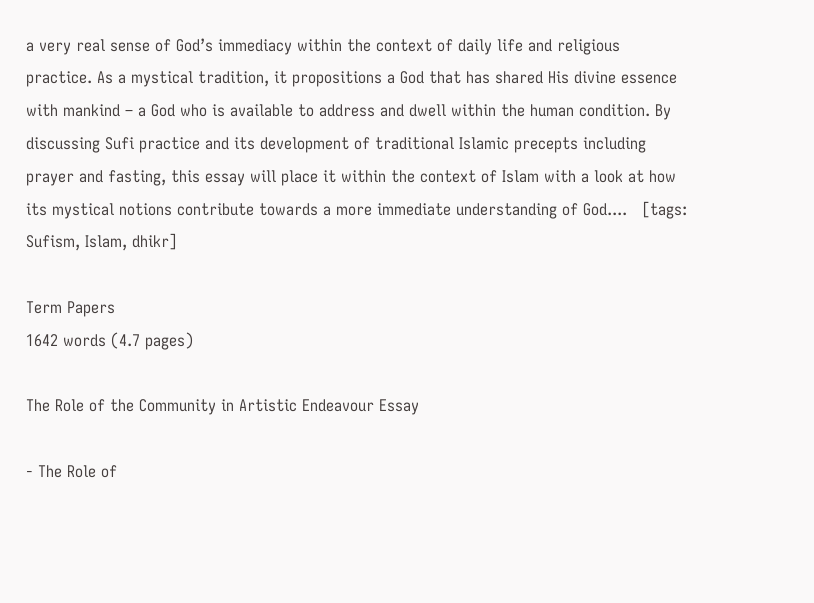a very real sense of God’s immediacy within the context of daily life and religious practice. As a mystical tradition, it propositions a God that has shared His divine essence with mankind – a God who is available to address and dwell within the human condition. By discussing Sufi practice and its development of traditional Islamic precepts including prayer and fasting, this essay will place it within the context of Islam with a look at how its mystical notions contribute towards a more immediate understanding of God....   [tags: Sufism, Islam, dhikr]

Term Papers
1642 words (4.7 pages)

The Role of the Community in Artistic Endeavour Essay

- The Role of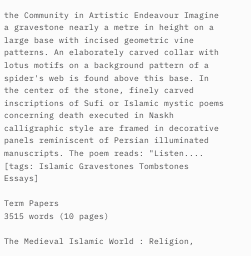the Community in Artistic Endeavour Imagine a gravestone nearly a metre in height on a large base with incised geometric vine patterns. An elaborately carved collar with lotus motifs on a background pattern of a spider's web is found above this base. In the center of the stone, finely carved inscriptions of Sufi or Islamic mystic poems concerning death executed in Naskh calligraphic style are framed in decorative panels reminiscent of Persian illuminated manuscripts. The poem reads: "Listen....   [tags: Islamic Gravestones Tombstones Essays]

Term Papers
3515 words (10 pages)

The Medieval Islamic World : Religion,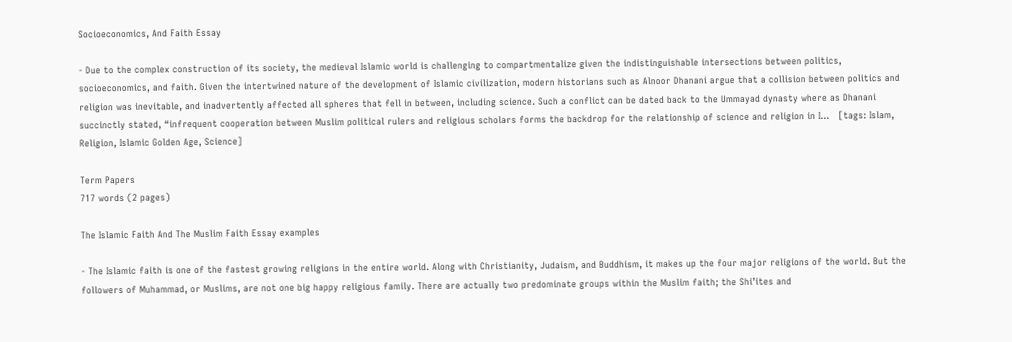Socioeconomics, And Faith Essay

- Due to the complex construction of its society, the medieval Islamic world is challenging to compartmentalize given the indistinguishable intersections between politics, socioeconomics, and faith. Given the intertwined nature of the development of Islamic civilization, modern historians such as Alnoor Dhanani argue that a collision between politics and religion was inevitable, and inadvertently affected all spheres that fell in between, including science. Such a conflict can be dated back to the Ummayad dynasty where as Dhanani succinctly stated, “infrequent cooperation between Muslim political rulers and religious scholars forms the backdrop for the relationship of science and religion in I...   [tags: Islam, Religion, Islamic Golden Age, Science]

Term Papers
717 words (2 pages)

The Islamic Faith And The Muslim Faith Essay examples

- The Islamic faith is one of the fastest growing religions in the entire world. Along with Christianity, Judaism, and Buddhism, it makes up the four major religions of the world. But the followers of Muhammad, or Muslims, are not one big happy religious family. There are actually two predominate groups within the Muslim faith; the Shi’ites and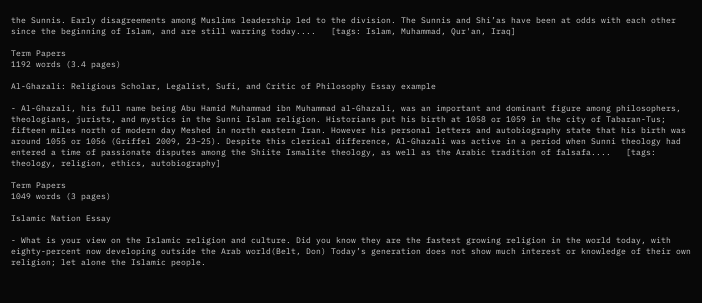the Sunnis. Early disagreements among Muslims leadership led to the division. The Sunnis and Shi’as have been at odds with each other since the beginning of Islam, and are still warring today....   [tags: Islam, Muhammad, Qur'an, Iraq]

Term Papers
1192 words (3.4 pages)

Al-Ghazali: Religious Scholar, Legalist, Sufi, and Critic of Philosophy Essay example

- Al-Ghazali, his full name being Abu Hamid Muhammad ibn Muhammad al-Ghazali, was an important and dominant figure among philosophers, theologians, jurists, and mystics in the Sunni Islam religion. Historians put his birth at 1058 or 1059 in the city of Tabaran-Tus; fifteen miles north of modern day Meshed in north eastern Iran. However his personal letters and autobiography state that his birth was around 1055 or 1056 (Griffel 2009, 23–25). Despite this clerical difference, Al-Ghazali was active in a period when Sunni theology had entered a time of passionate disputes among the Shiite Ismalite theology, as well as the Arabic tradition of falsafa....   [tags: theology, religion, ethics, autobiography]

Term Papers
1049 words (3 pages)

Islamic Nation Essay

- What is your view on the Islamic religion and culture. Did you know they are the fastest growing religion in the world today, with eighty-percent now developing outside the Arab world(Belt, Don) Today’s generation does not show much interest or knowledge of their own religion; let alone the Islamic people.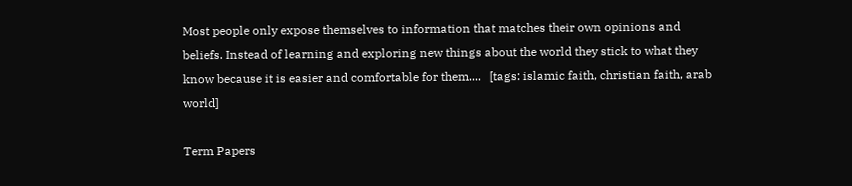Most people only expose themselves to information that matches their own opinions and beliefs. Instead of learning and exploring new things about the world they stick to what they know because it is easier and comfortable for them....   [tags: islamic faith, christian faith, arab world]

Term Papers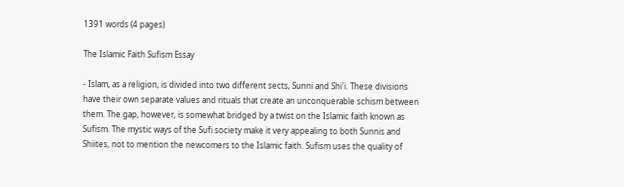1391 words (4 pages)

The Islamic Faith Sufism Essay

- Islam, as a religion, is divided into two different sects, Sunni and Shi'i. These divisions have their own separate values and rituals that create an unconquerable schism between them. The gap, however, is somewhat bridged by a twist on the Islamic faith known as Sufism. The mystic ways of the Sufi society make it very appealing to both Sunnis and Shiites, not to mention the newcomers to the Islamic faith. Sufism uses the quality of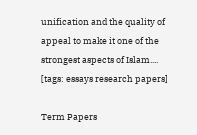unification and the quality of appeal to make it one of the strongest aspects of Islam....   [tags: essays research papers]

Term Papers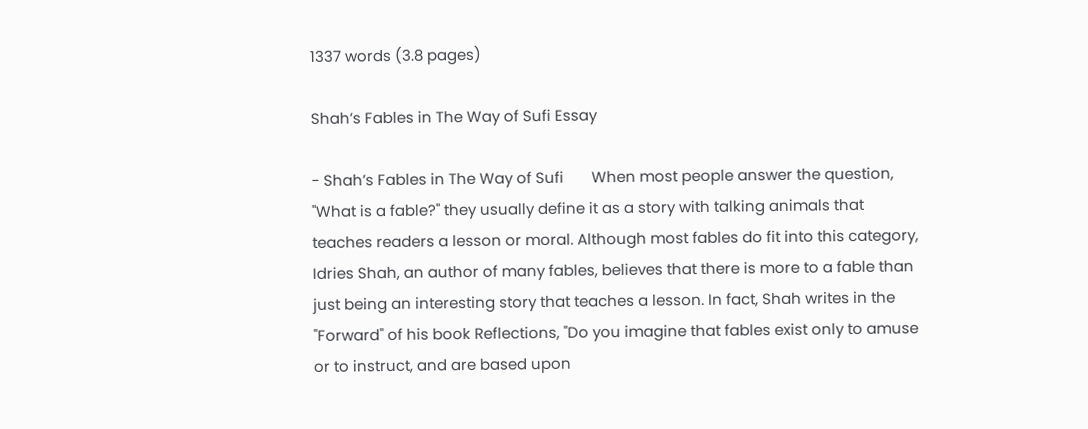1337 words (3.8 pages)

Shah’s Fables in The Way of Sufi Essay

- Shah’s Fables in The Way of Sufi       When most people answer the question, "What is a fable?" they usually define it as a story with talking animals that teaches readers a lesson or moral. Although most fables do fit into this category, Idries Shah, an author of many fables, believes that there is more to a fable than just being an interesting story that teaches a lesson. In fact, Shah writes in the "Forward" of his book Reflections, "Do you imagine that fables exist only to amuse or to instruct, and are based upon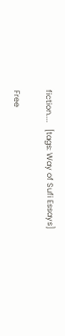fiction....   [tags: Way of Sufi Essays]

Free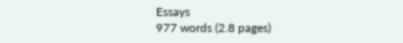Essays
977 words (2.8 pages)